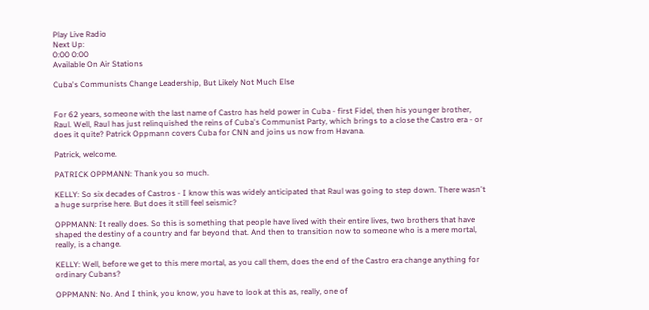Play Live Radio
Next Up:
0:00 0:00
Available On Air Stations

Cuba's Communists Change Leadership, But Likely Not Much Else


For 62 years, someone with the last name of Castro has held power in Cuba - first Fidel, then his younger brother, Raul. Well, Raul has just relinquished the reins of Cuba's Communist Party, which brings to a close the Castro era - or does it quite? Patrick Oppmann covers Cuba for CNN and joins us now from Havana.

Patrick, welcome.

PATRICK OPPMANN: Thank you so much.

KELLY: So six decades of Castros - I know this was widely anticipated that Raul was going to step down. There wasn't a huge surprise here. But does it still feel seismic?

OPPMANN: It really does. So this is something that people have lived with their entire lives, two brothers that have shaped the destiny of a country and far beyond that. And then to transition now to someone who is a mere mortal, really, is a change.

KELLY: Well, before we get to this mere mortal, as you call them, does the end of the Castro era change anything for ordinary Cubans?

OPPMANN: No. And I think, you know, you have to look at this as, really, one of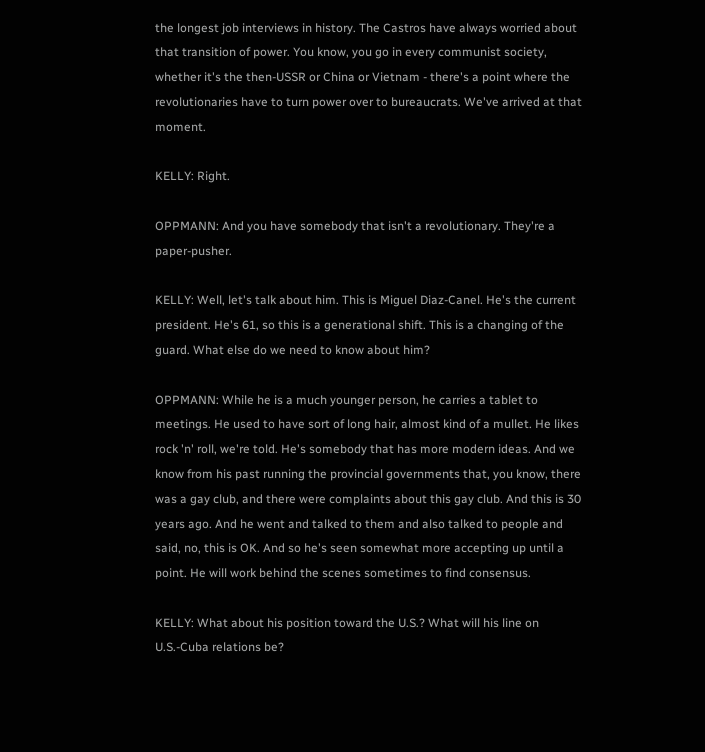the longest job interviews in history. The Castros have always worried about that transition of power. You know, you go in every communist society, whether it's the then-USSR or China or Vietnam - there's a point where the revolutionaries have to turn power over to bureaucrats. We've arrived at that moment.

KELLY: Right.

OPPMANN: And you have somebody that isn't a revolutionary. They're a paper-pusher.

KELLY: Well, let's talk about him. This is Miguel Diaz-Canel. He's the current president. He's 61, so this is a generational shift. This is a changing of the guard. What else do we need to know about him?

OPPMANN: While he is a much younger person, he carries a tablet to meetings. He used to have sort of long hair, almost kind of a mullet. He likes rock 'n' roll, we're told. He's somebody that has more modern ideas. And we know from his past running the provincial governments that, you know, there was a gay club, and there were complaints about this gay club. And this is 30 years ago. And he went and talked to them and also talked to people and said, no, this is OK. And so he's seen somewhat more accepting up until a point. He will work behind the scenes sometimes to find consensus.

KELLY: What about his position toward the U.S.? What will his line on U.S.-Cuba relations be?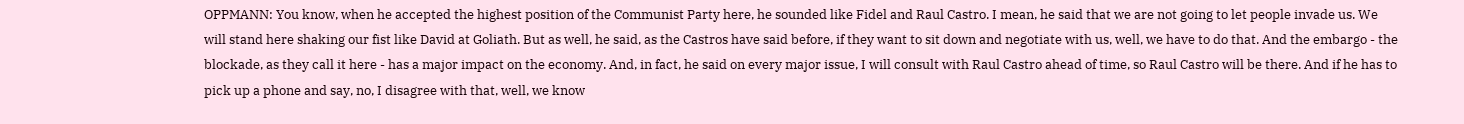OPPMANN: You know, when he accepted the highest position of the Communist Party here, he sounded like Fidel and Raul Castro. I mean, he said that we are not going to let people invade us. We will stand here shaking our fist like David at Goliath. But as well, he said, as the Castros have said before, if they want to sit down and negotiate with us, well, we have to do that. And the embargo - the blockade, as they call it here - has a major impact on the economy. And, in fact, he said on every major issue, I will consult with Raul Castro ahead of time, so Raul Castro will be there. And if he has to pick up a phone and say, no, I disagree with that, well, we know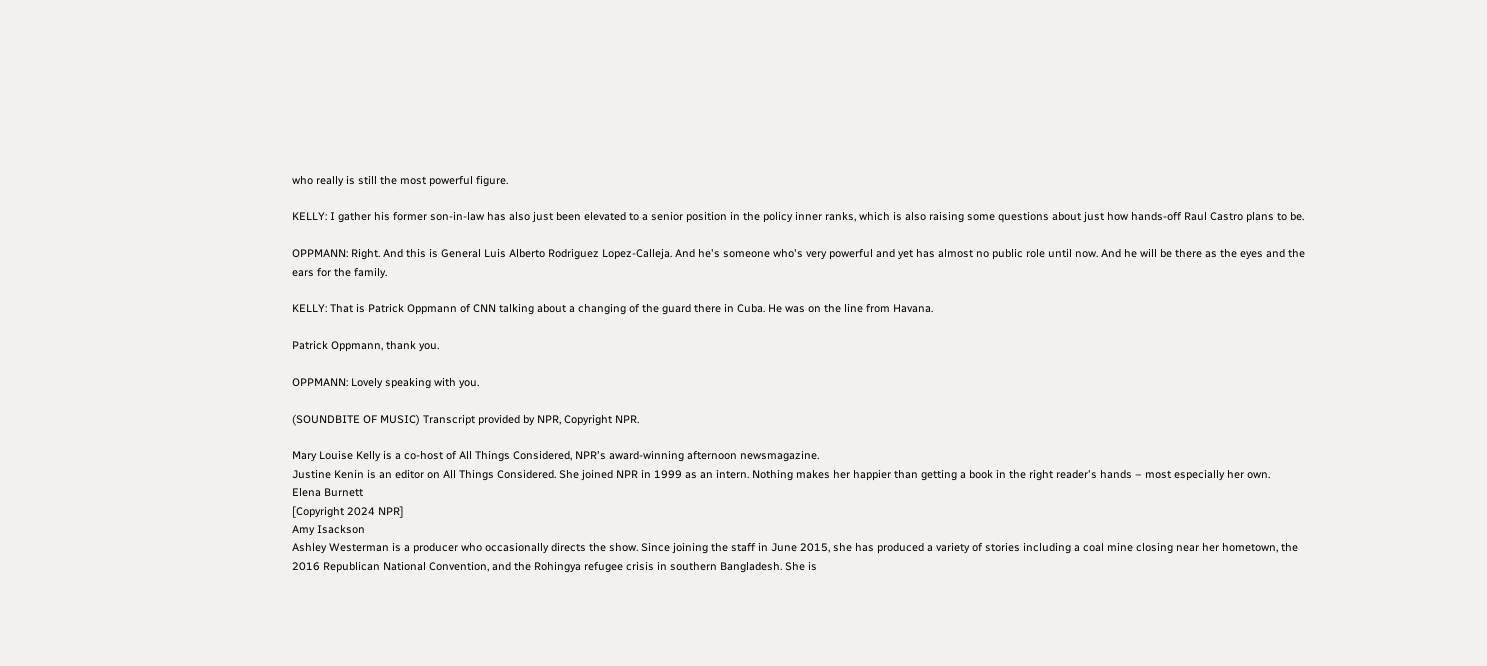who really is still the most powerful figure.

KELLY: I gather his former son-in-law has also just been elevated to a senior position in the policy inner ranks, which is also raising some questions about just how hands-off Raul Castro plans to be.

OPPMANN: Right. And this is General Luis Alberto Rodriguez Lopez-Calleja. And he's someone who's very powerful and yet has almost no public role until now. And he will be there as the eyes and the ears for the family.

KELLY: That is Patrick Oppmann of CNN talking about a changing of the guard there in Cuba. He was on the line from Havana.

Patrick Oppmann, thank you.

OPPMANN: Lovely speaking with you.

(SOUNDBITE OF MUSIC) Transcript provided by NPR, Copyright NPR.

Mary Louise Kelly is a co-host of All Things Considered, NPR's award-winning afternoon newsmagazine.
Justine Kenin is an editor on All Things Considered. She joined NPR in 1999 as an intern. Nothing makes her happier than getting a book in the right reader's hands – most especially her own.
Elena Burnett
[Copyright 2024 NPR]
Amy Isackson
Ashley Westerman is a producer who occasionally directs the show. Since joining the staff in June 2015, she has produced a variety of stories including a coal mine closing near her hometown, the 2016 Republican National Convention, and the Rohingya refugee crisis in southern Bangladesh. She is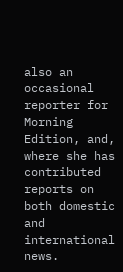also an occasional reporter for Morning Edition, and, where she has contributed reports on both domestic and international news.